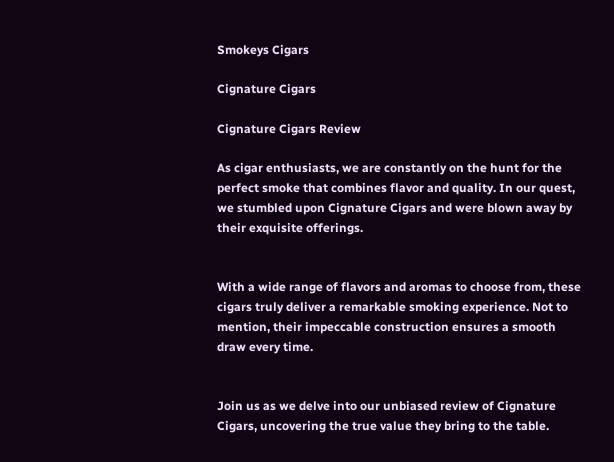Smokeys Cigars

Cignature Cigars

Cignature Cigars Review

As cigar enthusiasts, we are constantly on the hunt for the perfect smoke that combines flavor and quality. In our quest, we stumbled upon Cignature Cigars and were blown away by their exquisite offerings.


With a wide range of flavors and aromas to choose from, these cigars truly deliver a remarkable smoking experience. Not to mention, their impeccable construction ensures a smooth draw every time.


Join us as we delve into our unbiased review of Cignature Cigars, uncovering the true value they bring to the table.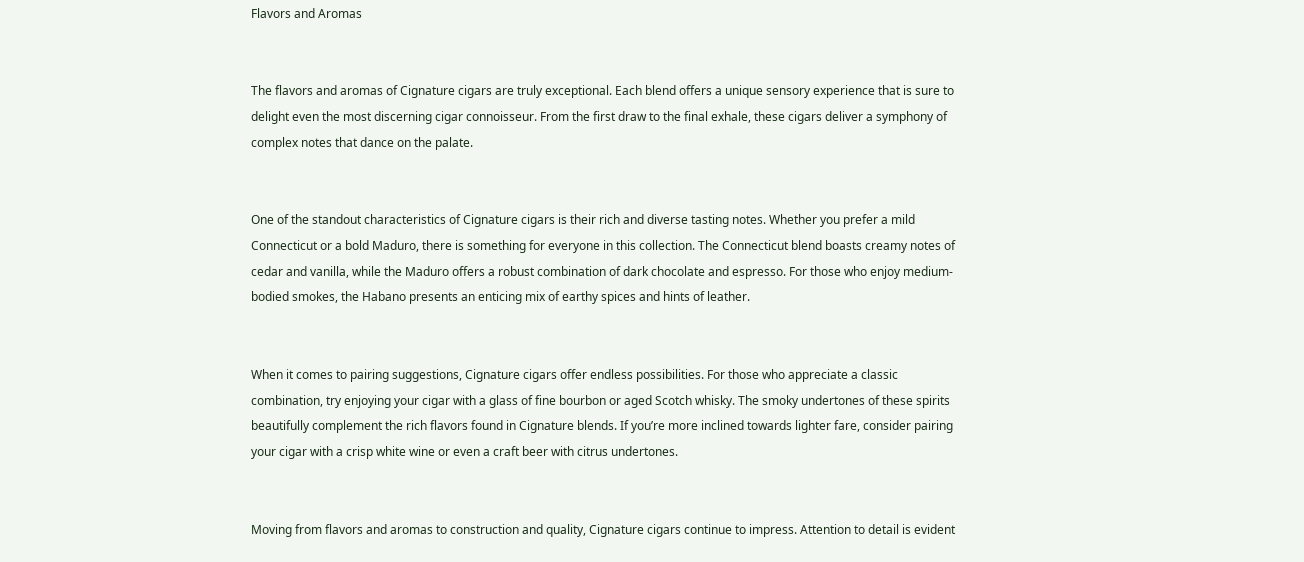Flavors and Aromas


The flavors and aromas of Cignature cigars are truly exceptional. Each blend offers a unique sensory experience that is sure to delight even the most discerning cigar connoisseur. From the first draw to the final exhale, these cigars deliver a symphony of complex notes that dance on the palate.


One of the standout characteristics of Cignature cigars is their rich and diverse tasting notes. Whether you prefer a mild Connecticut or a bold Maduro, there is something for everyone in this collection. The Connecticut blend boasts creamy notes of cedar and vanilla, while the Maduro offers a robust combination of dark chocolate and espresso. For those who enjoy medium-bodied smokes, the Habano presents an enticing mix of earthy spices and hints of leather.


When it comes to pairing suggestions, Cignature cigars offer endless possibilities. For those who appreciate a classic combination, try enjoying your cigar with a glass of fine bourbon or aged Scotch whisky. The smoky undertones of these spirits beautifully complement the rich flavors found in Cignature blends. If you’re more inclined towards lighter fare, consider pairing your cigar with a crisp white wine or even a craft beer with citrus undertones.


Moving from flavors and aromas to construction and quality, Cignature cigars continue to impress. Attention to detail is evident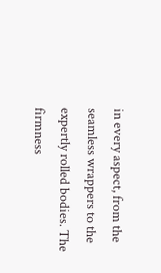in every aspect, from the seamless wrappers to the expertly rolled bodies. The firmness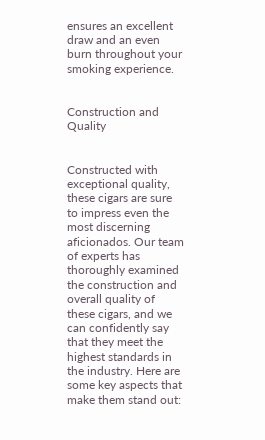ensures an excellent draw and an even burn throughout your smoking experience.


Construction and Quality


Constructed with exceptional quality, these cigars are sure to impress even the most discerning aficionados. Our team of experts has thoroughly examined the construction and overall quality of these cigars, and we can confidently say that they meet the highest standards in the industry. Here are some key aspects that make them stand out: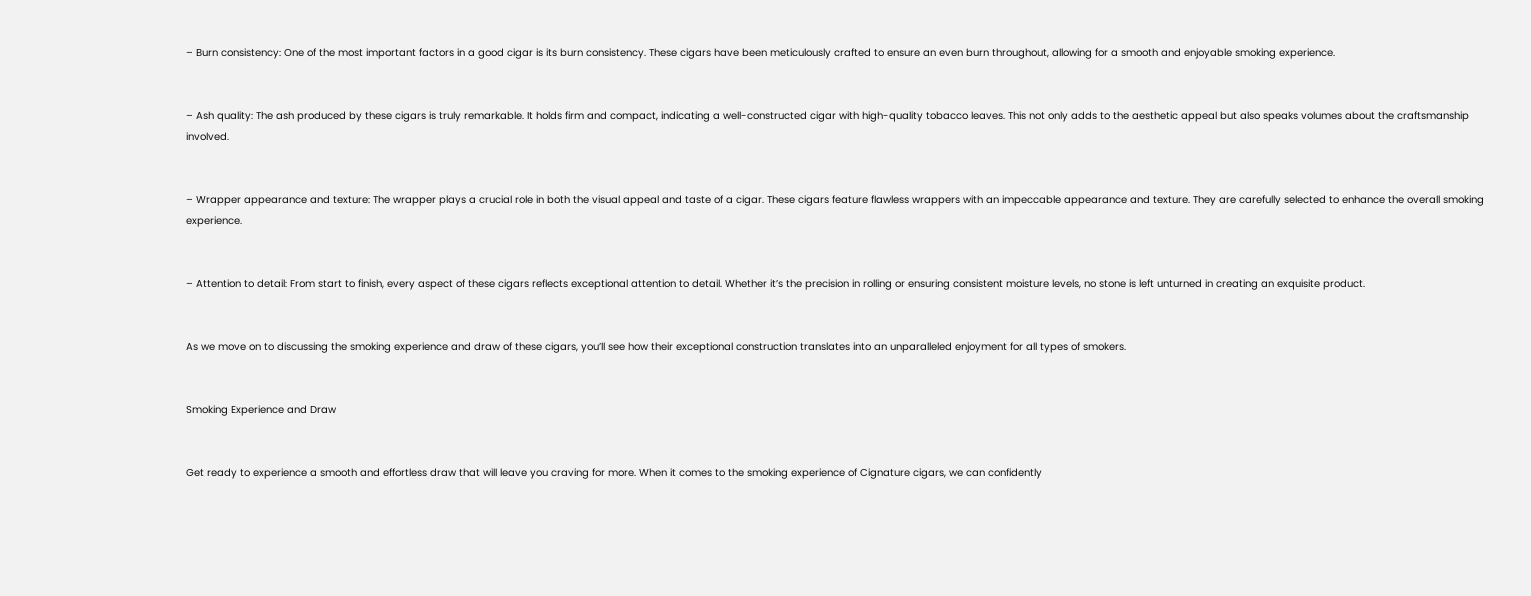– Burn consistency: One of the most important factors in a good cigar is its burn consistency. These cigars have been meticulously crafted to ensure an even burn throughout, allowing for a smooth and enjoyable smoking experience.


– Ash quality: The ash produced by these cigars is truly remarkable. It holds firm and compact, indicating a well-constructed cigar with high-quality tobacco leaves. This not only adds to the aesthetic appeal but also speaks volumes about the craftsmanship involved.


– Wrapper appearance and texture: The wrapper plays a crucial role in both the visual appeal and taste of a cigar. These cigars feature flawless wrappers with an impeccable appearance and texture. They are carefully selected to enhance the overall smoking experience.


– Attention to detail: From start to finish, every aspect of these cigars reflects exceptional attention to detail. Whether it’s the precision in rolling or ensuring consistent moisture levels, no stone is left unturned in creating an exquisite product.


As we move on to discussing the smoking experience and draw of these cigars, you’ll see how their exceptional construction translates into an unparalleled enjoyment for all types of smokers.


Smoking Experience and Draw


Get ready to experience a smooth and effortless draw that will leave you craving for more. When it comes to the smoking experience of Cignature cigars, we can confidently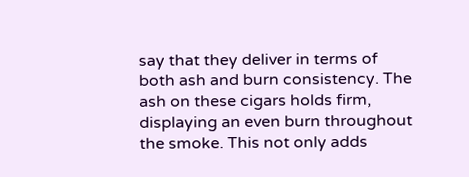say that they deliver in terms of both ash and burn consistency. The ash on these cigars holds firm, displaying an even burn throughout the smoke. This not only adds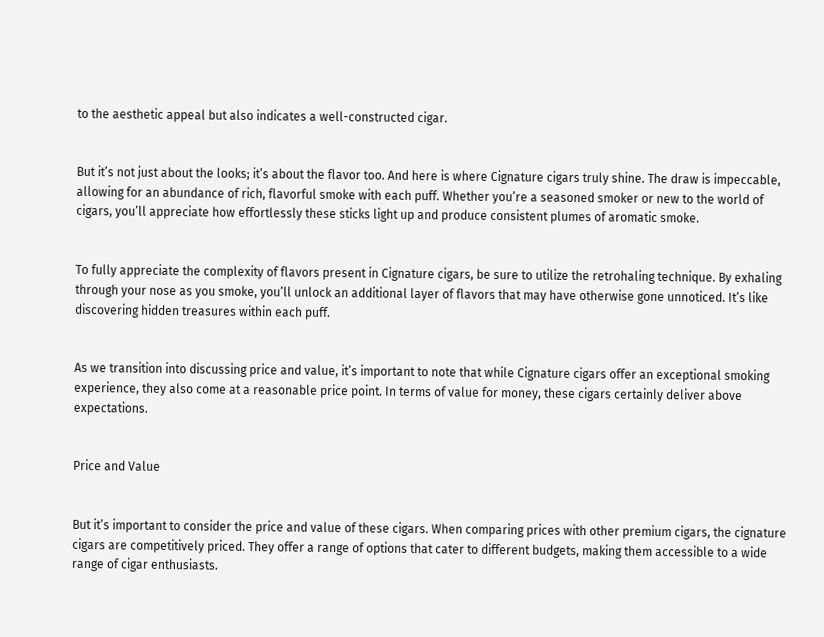to the aesthetic appeal but also indicates a well-constructed cigar.


But it’s not just about the looks; it’s about the flavor too. And here is where Cignature cigars truly shine. The draw is impeccable, allowing for an abundance of rich, flavorful smoke with each puff. Whether you’re a seasoned smoker or new to the world of cigars, you’ll appreciate how effortlessly these sticks light up and produce consistent plumes of aromatic smoke.


To fully appreciate the complexity of flavors present in Cignature cigars, be sure to utilize the retrohaling technique. By exhaling through your nose as you smoke, you’ll unlock an additional layer of flavors that may have otherwise gone unnoticed. It’s like discovering hidden treasures within each puff.


As we transition into discussing price and value, it’s important to note that while Cignature cigars offer an exceptional smoking experience, they also come at a reasonable price point. In terms of value for money, these cigars certainly deliver above expectations.


Price and Value


But it’s important to consider the price and value of these cigars. When comparing prices with other premium cigars, the cignature cigars are competitively priced. They offer a range of options that cater to different budgets, making them accessible to a wide range of cigar enthusiasts.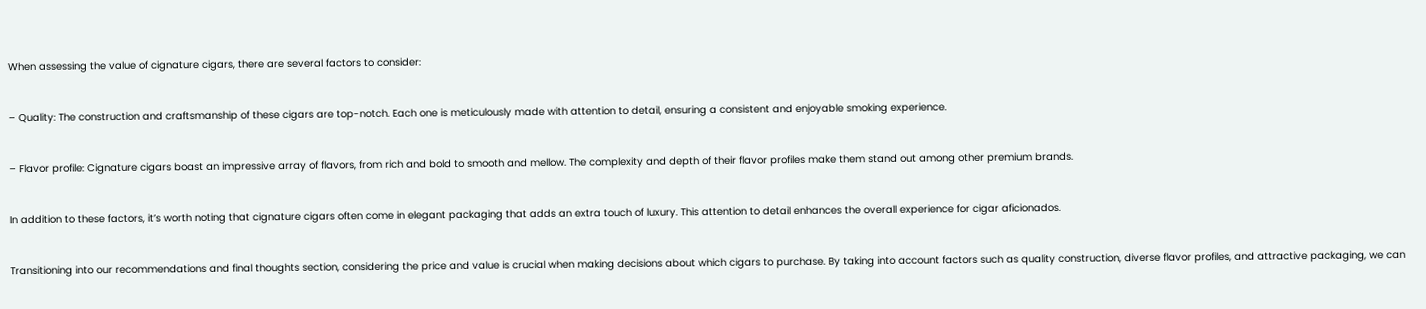When assessing the value of cignature cigars, there are several factors to consider:


– Quality: The construction and craftsmanship of these cigars are top-notch. Each one is meticulously made with attention to detail, ensuring a consistent and enjoyable smoking experience.


– Flavor profile: Cignature cigars boast an impressive array of flavors, from rich and bold to smooth and mellow. The complexity and depth of their flavor profiles make them stand out among other premium brands.


In addition to these factors, it’s worth noting that cignature cigars often come in elegant packaging that adds an extra touch of luxury. This attention to detail enhances the overall experience for cigar aficionados.


Transitioning into our recommendations and final thoughts section, considering the price and value is crucial when making decisions about which cigars to purchase. By taking into account factors such as quality construction, diverse flavor profiles, and attractive packaging, we can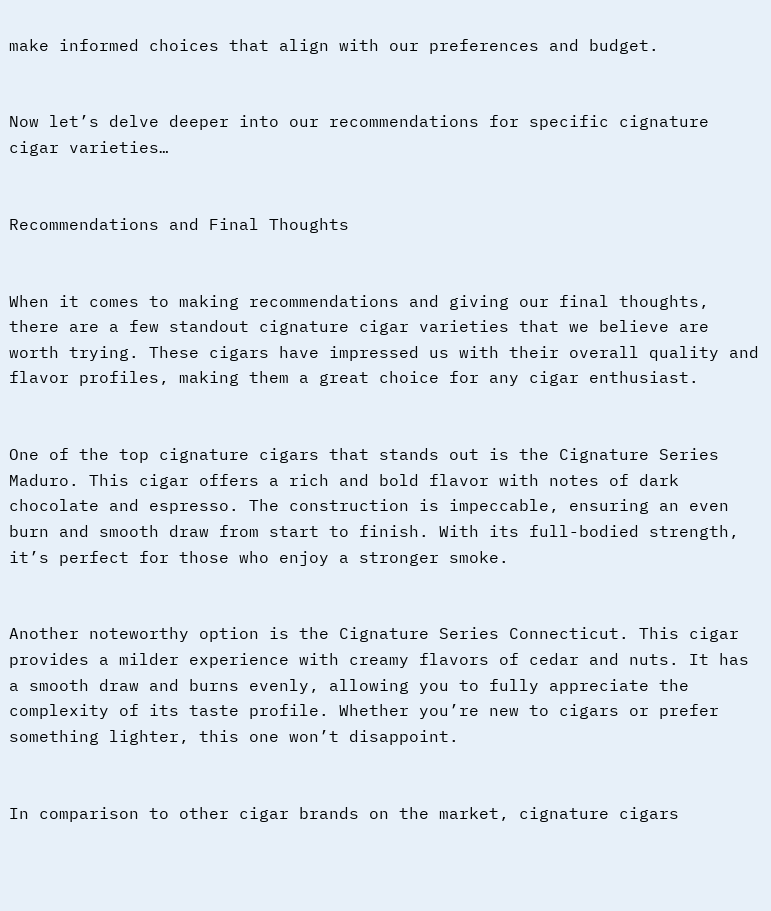make informed choices that align with our preferences and budget.


Now let’s delve deeper into our recommendations for specific cignature cigar varieties…


Recommendations and Final Thoughts


When it comes to making recommendations and giving our final thoughts, there are a few standout cignature cigar varieties that we believe are worth trying. These cigars have impressed us with their overall quality and flavor profiles, making them a great choice for any cigar enthusiast.


One of the top cignature cigars that stands out is the Cignature Series Maduro. This cigar offers a rich and bold flavor with notes of dark chocolate and espresso. The construction is impeccable, ensuring an even burn and smooth draw from start to finish. With its full-bodied strength, it’s perfect for those who enjoy a stronger smoke.


Another noteworthy option is the Cignature Series Connecticut. This cigar provides a milder experience with creamy flavors of cedar and nuts. It has a smooth draw and burns evenly, allowing you to fully appreciate the complexity of its taste profile. Whether you’re new to cigars or prefer something lighter, this one won’t disappoint.


In comparison to other cigar brands on the market, cignature cigars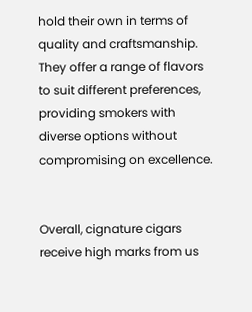hold their own in terms of quality and craftsmanship. They offer a range of flavors to suit different preferences, providing smokers with diverse options without compromising on excellence.


Overall, cignature cigars receive high marks from us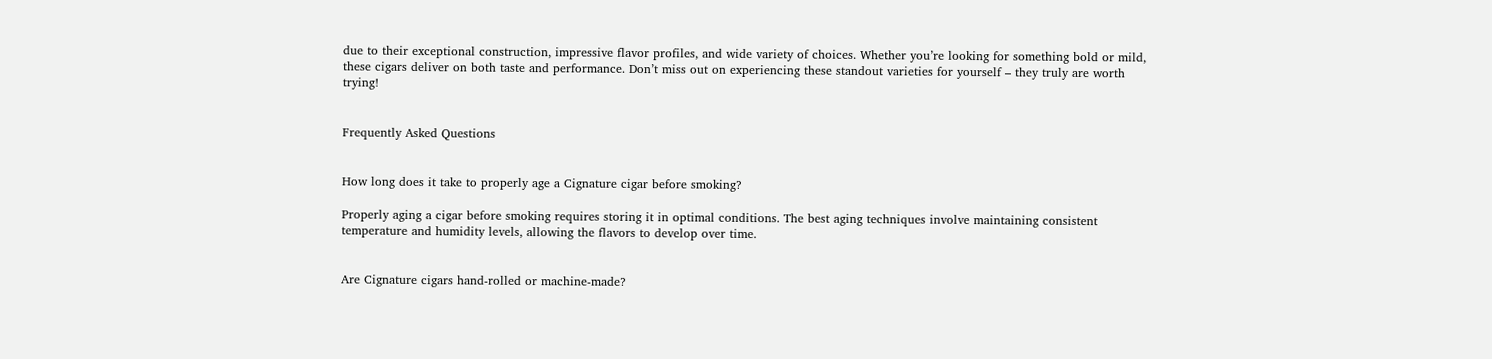due to their exceptional construction, impressive flavor profiles, and wide variety of choices. Whether you’re looking for something bold or mild, these cigars deliver on both taste and performance. Don’t miss out on experiencing these standout varieties for yourself – they truly are worth trying!


Frequently Asked Questions


How long does it take to properly age a Cignature cigar before smoking?

Properly aging a cigar before smoking requires storing it in optimal conditions. The best aging techniques involve maintaining consistent temperature and humidity levels, allowing the flavors to develop over time.


Are Cignature cigars hand-rolled or machine-made?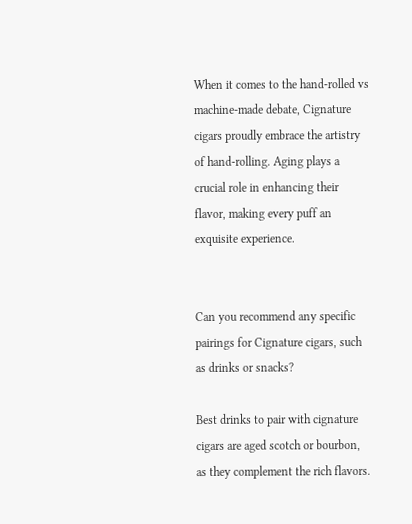When it comes to the hand-rolled vs machine-made debate, Cignature cigars proudly embrace the artistry of hand-rolling. Aging plays a crucial role in enhancing their flavor, making every puff an exquisite experience.


Can you recommend any specific pairings for Cignature cigars, such as drinks or snacks?

Best drinks to pair with cignature cigars are aged scotch or bourbon, as they complement the rich flavors.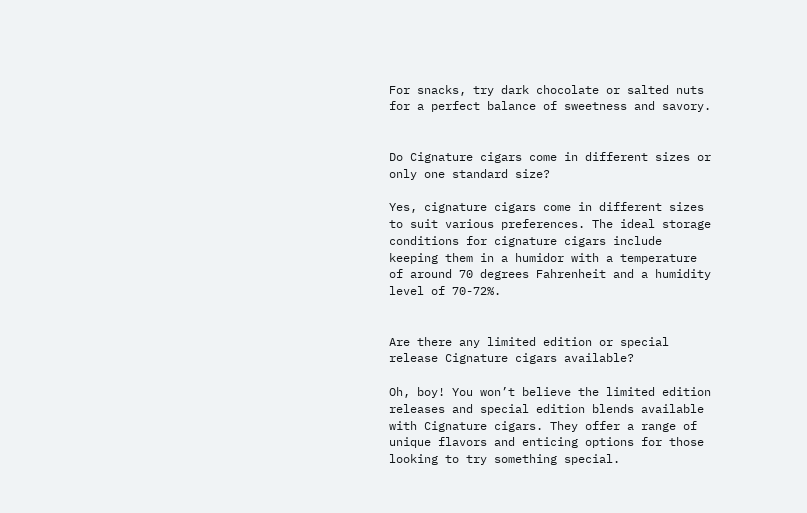For snacks, try dark chocolate or salted nuts for a perfect balance of sweetness and savory.


Do Cignature cigars come in different sizes or only one standard size?

Yes, cignature cigars come in different sizes to suit various preferences. The ideal storage conditions for cignature cigars include keeping them in a humidor with a temperature of around 70 degrees Fahrenheit and a humidity level of 70-72%.


Are there any limited edition or special release Cignature cigars available?

Oh, boy! You won’t believe the limited edition releases and special edition blends available with Cignature cigars. They offer a range of unique flavors and enticing options for those looking to try something special.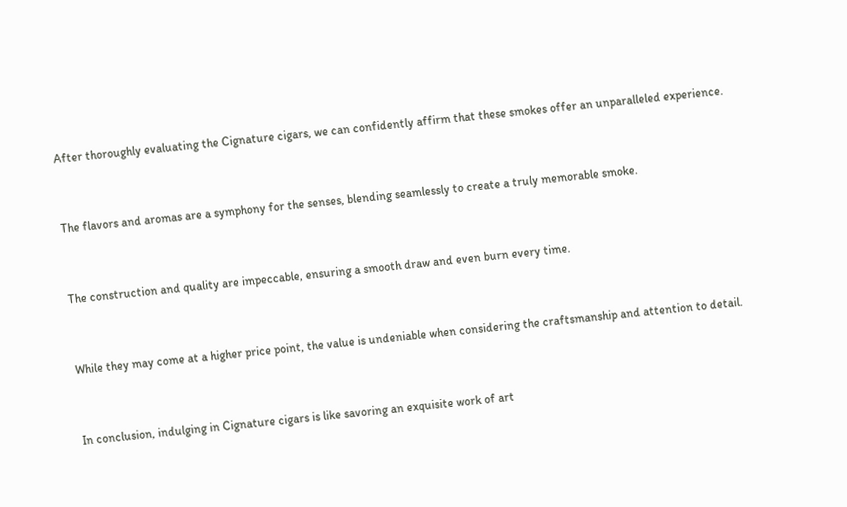After thoroughly evaluating the Cignature cigars, we can confidently affirm that these smokes offer an unparalleled experience.


The flavors and aromas are a symphony for the senses, blending seamlessly to create a truly memorable smoke.


The construction and quality are impeccable, ensuring a smooth draw and even burn every time.


While they may come at a higher price point, the value is undeniable when considering the craftsmanship and attention to detail.


In conclusion, indulging in Cignature cigars is like savoring an exquisite work of art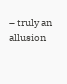– truly an allusion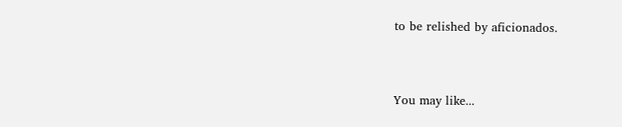to be relished by aficionados.


You may like...